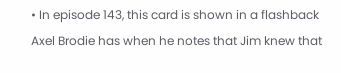• In episode 143, this card is shown in a flashback Axel Brodie has when he notes that Jim knew that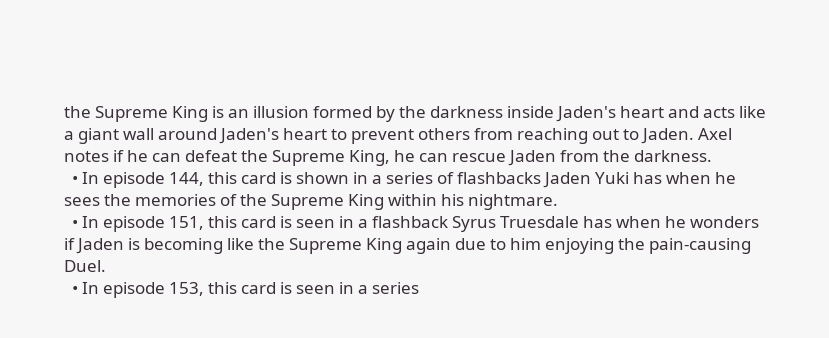the Supreme King is an illusion formed by the darkness inside Jaden's heart and acts like a giant wall around Jaden's heart to prevent others from reaching out to Jaden. Axel notes if he can defeat the Supreme King, he can rescue Jaden from the darkness.
  • In episode 144, this card is shown in a series of flashbacks Jaden Yuki has when he sees the memories of the Supreme King within his nightmare.
  • In episode 151, this card is seen in a flashback Syrus Truesdale has when he wonders if Jaden is becoming like the Supreme King again due to him enjoying the pain-causing Duel.
  • In episode 153, this card is seen in a series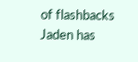of flashbacks Jaden has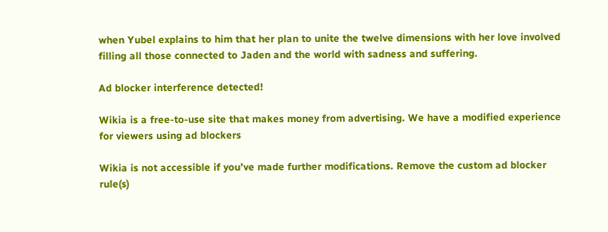when Yubel explains to him that her plan to unite the twelve dimensions with her love involved filling all those connected to Jaden and the world with sadness and suffering.

Ad blocker interference detected!

Wikia is a free-to-use site that makes money from advertising. We have a modified experience for viewers using ad blockers

Wikia is not accessible if you’ve made further modifications. Remove the custom ad blocker rule(s)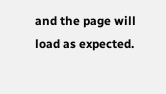and the page will load as expected.